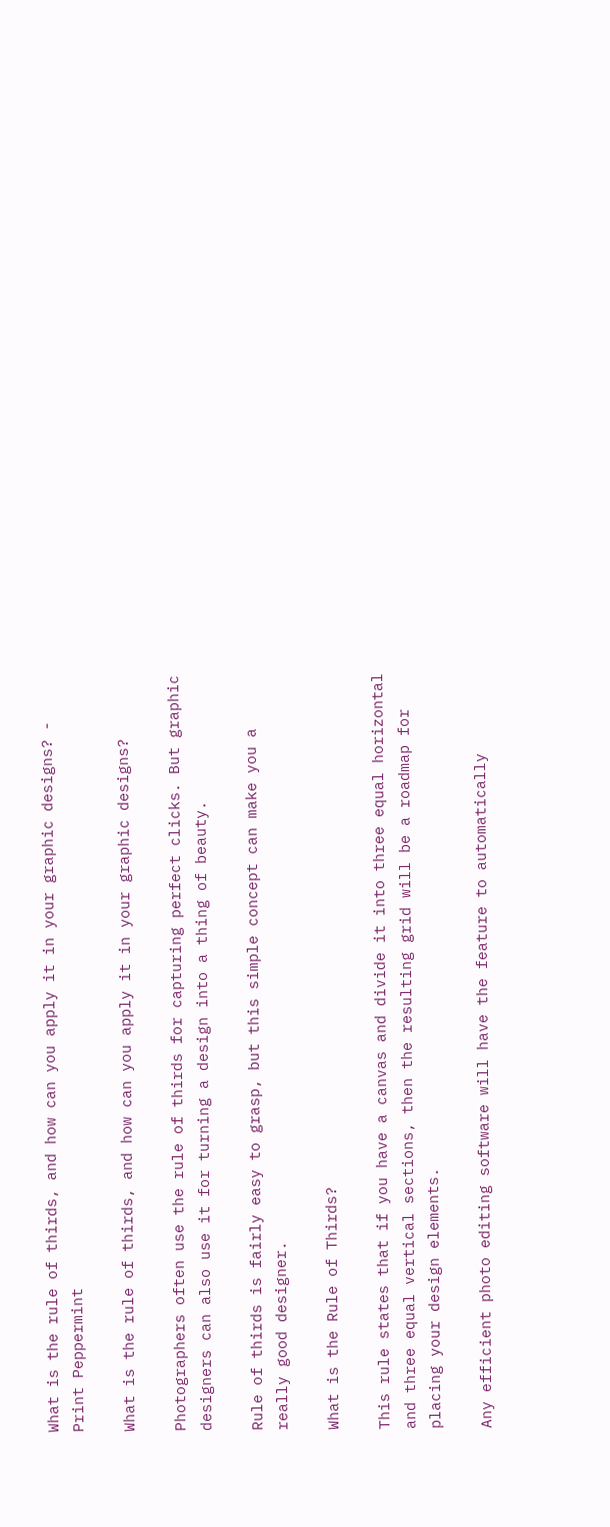What is the rule of thirds, and how can you apply it in your graphic designs? - Print Peppermint

What is the rule of thirds, and how can you apply it in your graphic designs?

Photographers often use the rule of thirds for capturing perfect clicks. But graphic designers can also use it for turning a design into a thing of beauty.

Rule of thirds is fairly easy to grasp, but this simple concept can make you a really good designer.

What is the Rule of Thirds?

This rule states that if you have a canvas and divide it into three equal horizontal and three equal vertical sections, then the resulting grid will be a roadmap for placing your design elements.

Any efficient photo editing software will have the feature to automatically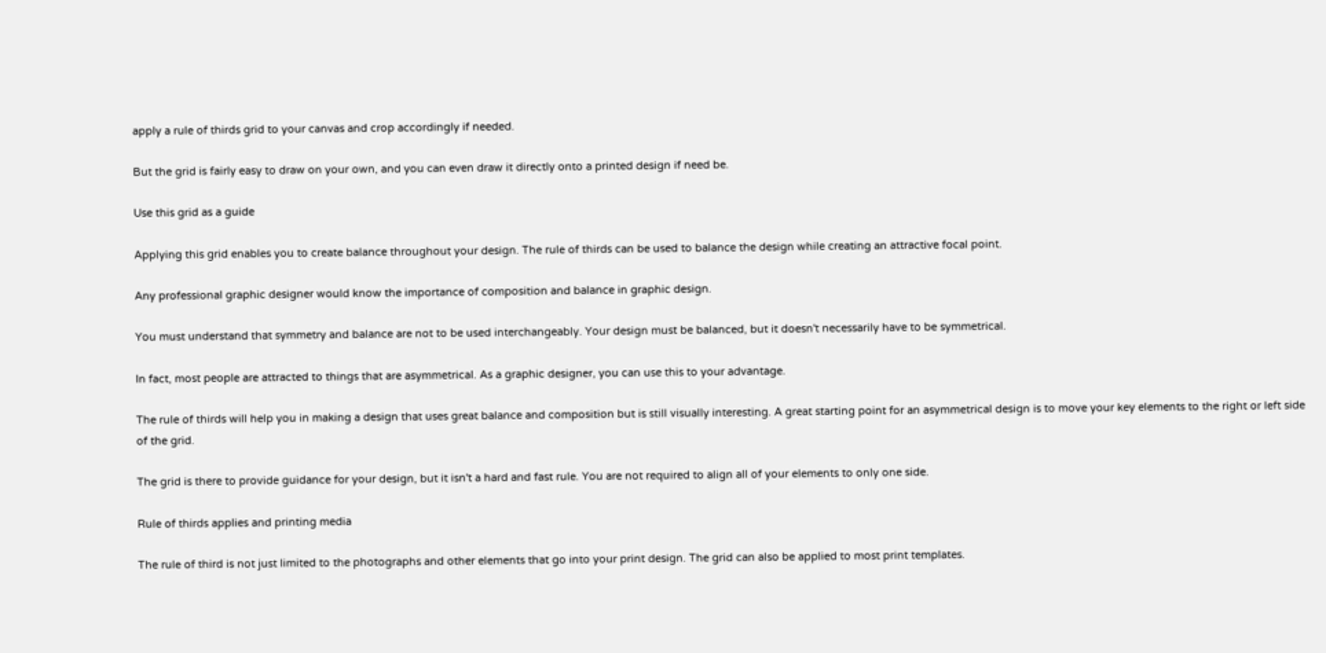apply a rule of thirds grid to your canvas and crop accordingly if needed.

But the grid is fairly easy to draw on your own, and you can even draw it directly onto a printed design if need be.

Use this grid as a guide

Applying this grid enables you to create balance throughout your design. The rule of thirds can be used to balance the design while creating an attractive focal point.

Any professional graphic designer would know the importance of composition and balance in graphic design.

You must understand that symmetry and balance are not to be used interchangeably. Your design must be balanced, but it doesn't necessarily have to be symmetrical.

In fact, most people are attracted to things that are asymmetrical. As a graphic designer, you can use this to your advantage.

The rule of thirds will help you in making a design that uses great balance and composition but is still visually interesting. A great starting point for an asymmetrical design is to move your key elements to the right or left side of the grid.

The grid is there to provide guidance for your design, but it isn't a hard and fast rule. You are not required to align all of your elements to only one side.

Rule of thirds applies and printing media

The rule of third is not just limited to the photographs and other elements that go into your print design. The grid can also be applied to most print templates.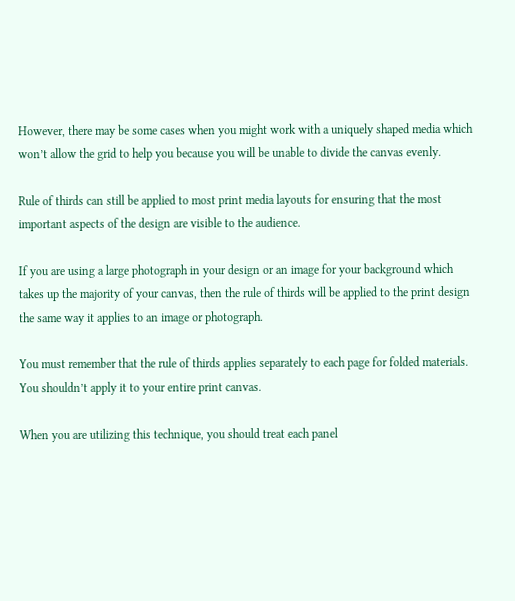However, there may be some cases when you might work with a uniquely shaped media which won’t allow the grid to help you because you will be unable to divide the canvas evenly.

Rule of thirds can still be applied to most print media layouts for ensuring that the most important aspects of the design are visible to the audience.

If you are using a large photograph in your design or an image for your background which takes up the majority of your canvas, then the rule of thirds will be applied to the print design the same way it applies to an image or photograph.

You must remember that the rule of thirds applies separately to each page for folded materials. You shouldn’t apply it to your entire print canvas.

When you are utilizing this technique, you should treat each panel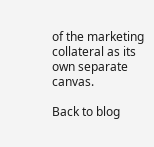of the marketing collateral as its own separate canvas.

Back to blog